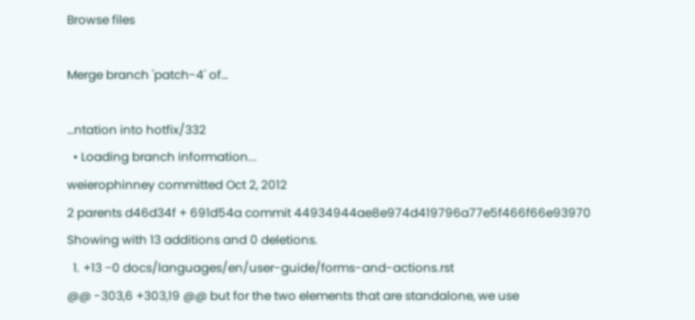Browse files

Merge branch 'patch-4' of…

…ntation into hotfix/332
  • Loading branch information...
weierophinney committed Oct 2, 2012
2 parents d46d34f + 691d54a commit 44934944ae8e974d419796a77e5f466f66e93970
Showing with 13 additions and 0 deletions.
  1. +13 −0 docs/languages/en/user-guide/forms-and-actions.rst
@@ -303,6 +303,19 @@ but for the two elements that are standalone, we use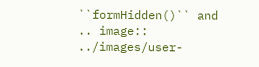``formHidden()`` and
.. image:: ../images/user-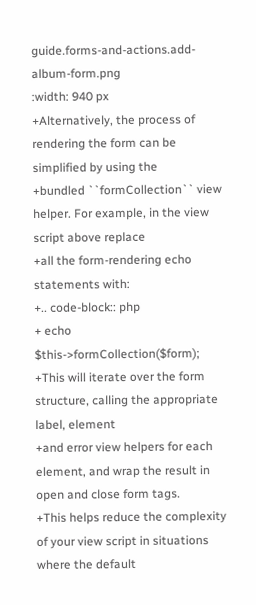guide.forms-and-actions.add-album-form.png
:width: 940 px
+Alternatively, the process of rendering the form can be simplified by using the
+bundled ``formCollection`` view helper. For example, in the view script above replace
+all the form-rendering echo statements with:
+.. code-block:: php
+ echo $this->formCollection($form);
+This will iterate over the form structure, calling the appropriate label, element
+and error view helpers for each element, and wrap the result in open and close form tags.
+This helps reduce the complexity of your view script in situations where the default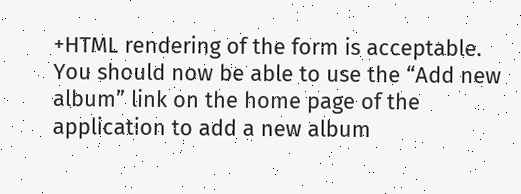+HTML rendering of the form is acceptable.
You should now be able to use the “Add new album” link on the home page of the
application to add a new album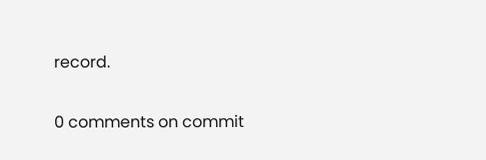record.

0 comments on commit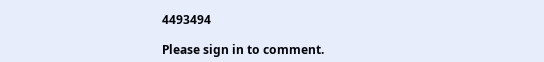4493494

Please sign in to comment.